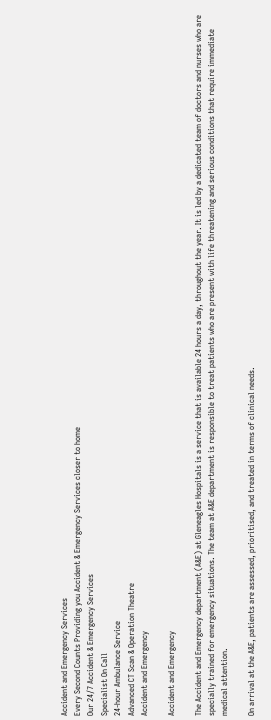Accident and Emergency Services
Every Second Counts Providing you Accident & Emergency Services closer to home
Our 24/7 Accident & Emergency Services
Specialist On Call
24-hour Ambulance Service
Advanced CT Scan & Operation Theatre
Accident and Emergency

Accident and Emergency

The Accident and Emergency department (A&E) at Gleneagles Hospitals is a service that is available 24 hours a day, throughout the year. It is led by a dedicated team of doctors and nurses who are specially trained for emergency situations. The team at A&E department is responsible to treat patients who are present with life threatening and serious conditions that require immediate medical attention.

On arrival at the A&E, patients are assessed, prioritised, and treated in terms of clinical needs.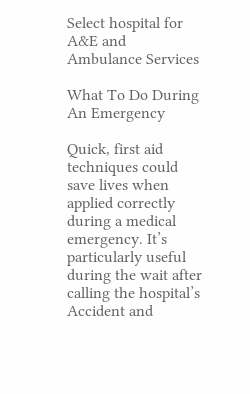Select hospital for A&E and Ambulance Services

What To Do During An Emergency

Quick, first aid techniques could save lives when applied correctly during a medical emergency. It’s particularly useful during the wait after calling the hospital’s Accident and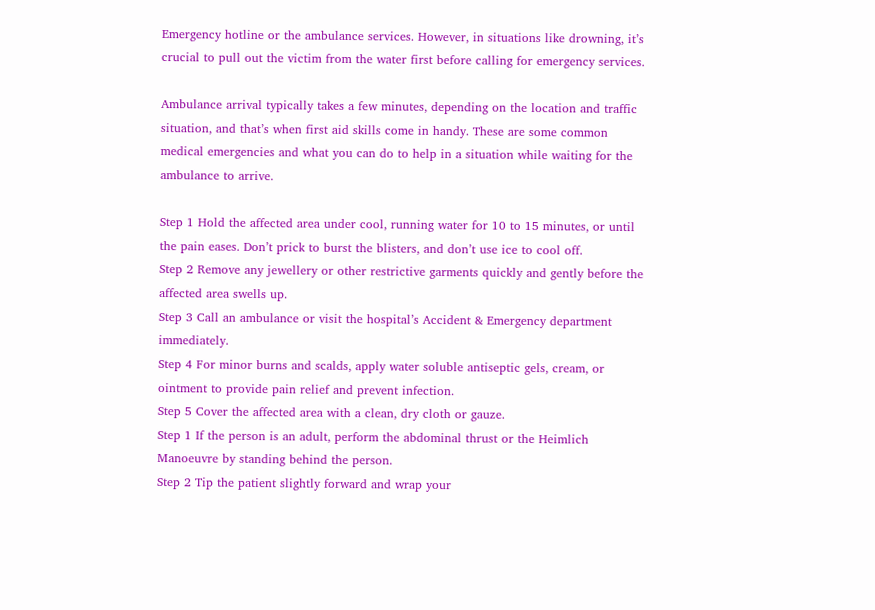Emergency hotline or the ambulance services. However, in situations like drowning, it’s crucial to pull out the victim from the water first before calling for emergency services.

Ambulance arrival typically takes a few minutes, depending on the location and traffic situation, and that’s when first aid skills come in handy. These are some common medical emergencies and what you can do to help in a situation while waiting for the ambulance to arrive.

Step 1 Hold the affected area under cool, running water for 10 to 15 minutes, or until the pain eases. Don’t prick to burst the blisters, and don’t use ice to cool off.
Step 2 Remove any jewellery or other restrictive garments quickly and gently before the affected area swells up.
Step 3 Call an ambulance or visit the hospital’s Accident & Emergency department immediately.
Step 4 For minor burns and scalds, apply water soluble antiseptic gels, cream, or ointment to provide pain relief and prevent infection.
Step 5 Cover the affected area with a clean, dry cloth or gauze.
Step 1 If the person is an adult, perform the abdominal thrust or the Heimlich Manoeuvre by standing behind the person.
Step 2 Tip the patient slightly forward and wrap your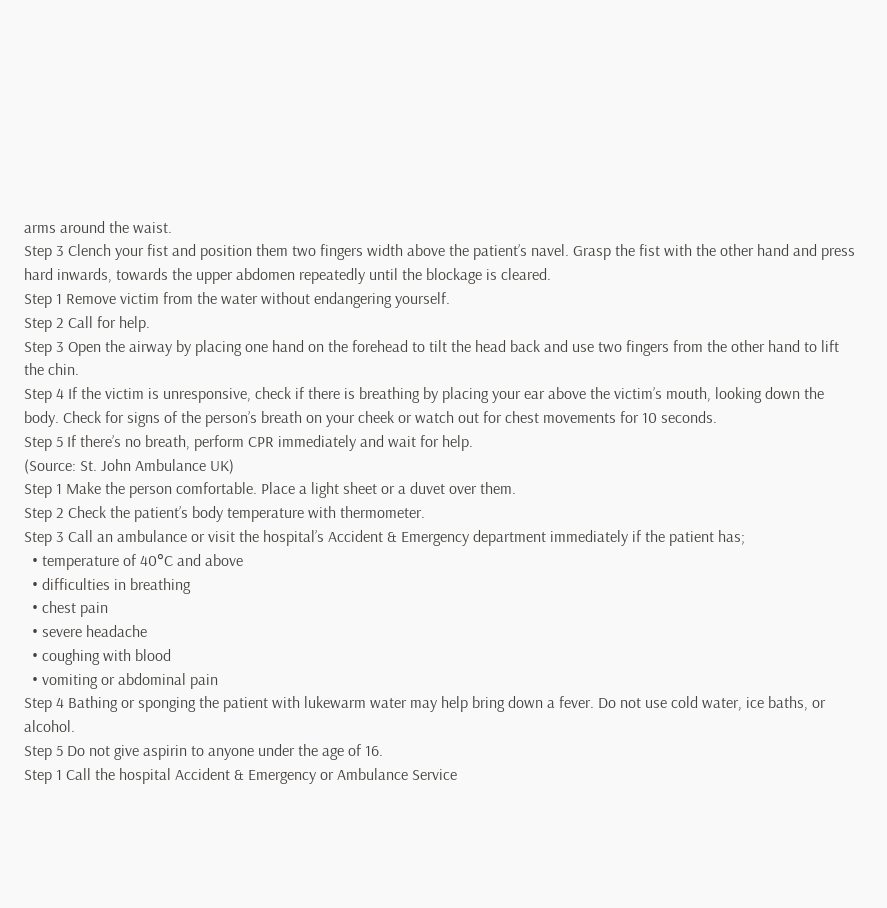arms around the waist.
Step 3 Clench your fist and position them two fingers width above the patient’s navel. Grasp the fist with the other hand and press hard inwards, towards the upper abdomen repeatedly until the blockage is cleared.
Step 1 Remove victim from the water without endangering yourself.
Step 2 Call for help.
Step 3 Open the airway by placing one hand on the forehead to tilt the head back and use two fingers from the other hand to lift the chin.
Step 4 If the victim is unresponsive, check if there is breathing by placing your ear above the victim’s mouth, looking down the body. Check for signs of the person’s breath on your cheek or watch out for chest movements for 10 seconds.
Step 5 If there’s no breath, perform CPR immediately and wait for help.
(Source: St. John Ambulance UK)
Step 1 Make the person comfortable. Place a light sheet or a duvet over them.
Step 2 Check the patient’s body temperature with thermometer.
Step 3 Call an ambulance or visit the hospital’s Accident & Emergency department immediately if the patient has;
  • temperature of 40°C and above
  • difficulties in breathing
  • chest pain
  • severe headache
  • coughing with blood
  • vomiting or abdominal pain
Step 4 Bathing or sponging the patient with lukewarm water may help bring down a fever. Do not use cold water, ice baths, or alcohol.
Step 5 Do not give aspirin to anyone under the age of 16.
Step 1 Call the hospital Accident & Emergency or Ambulance Service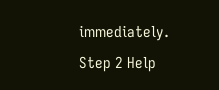immediately.
Step 2 Help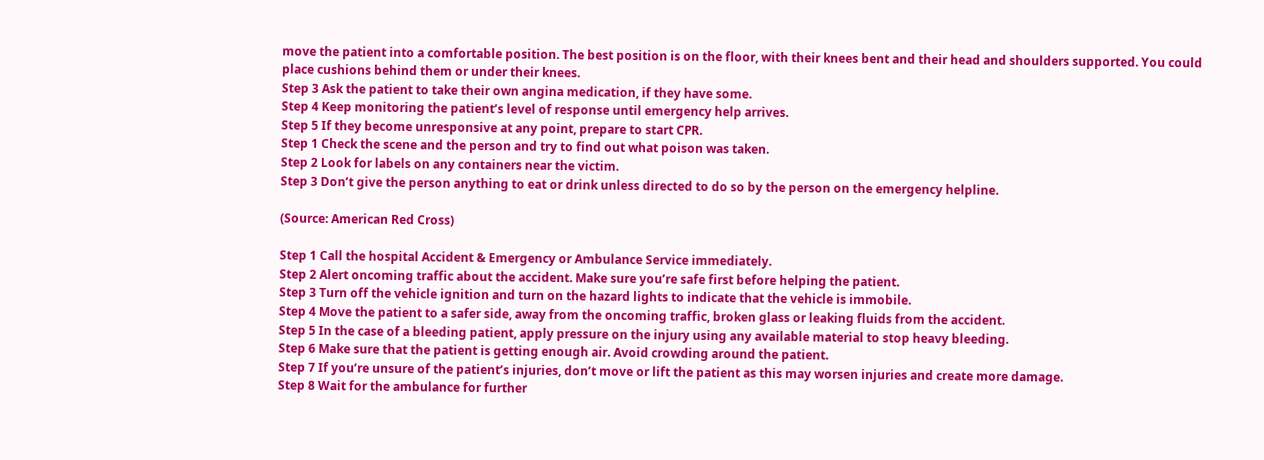move the patient into a comfortable position. The best position is on the floor, with their knees bent and their head and shoulders supported. You could place cushions behind them or under their knees.
Step 3 Ask the patient to take their own angina medication, if they have some.
Step 4 Keep monitoring the patient’s level of response until emergency help arrives.
Step 5 If they become unresponsive at any point, prepare to start CPR.
Step 1 Check the scene and the person and try to find out what poison was taken.
Step 2 Look for labels on any containers near the victim.
Step 3 Don’t give the person anything to eat or drink unless directed to do so by the person on the emergency helpline.

(Source: American Red Cross)

Step 1 Call the hospital Accident & Emergency or Ambulance Service immediately.
Step 2 Alert oncoming traffic about the accident. Make sure you’re safe first before helping the patient.
Step 3 Turn off the vehicle ignition and turn on the hazard lights to indicate that the vehicle is immobile.
Step 4 Move the patient to a safer side, away from the oncoming traffic, broken glass or leaking fluids from the accident.
Step 5 In the case of a bleeding patient, apply pressure on the injury using any available material to stop heavy bleeding.
Step 6 Make sure that the patient is getting enough air. Avoid crowding around the patient.
Step 7 If you’re unsure of the patient’s injuries, don’t move or lift the patient as this may worsen injuries and create more damage.
Step 8 Wait for the ambulance for further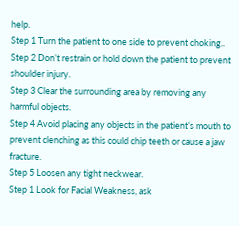help.
Step 1 Turn the patient to one side to prevent choking..
Step 2 Don’t restrain or hold down the patient to prevent shoulder injury.
Step 3 Clear the surrounding area by removing any harmful objects.
Step 4 Avoid placing any objects in the patient’s mouth to prevent clenching as this could chip teeth or cause a jaw fracture.
Step 5 Loosen any tight neckwear.
Step 1 Look for Facial Weakness, ask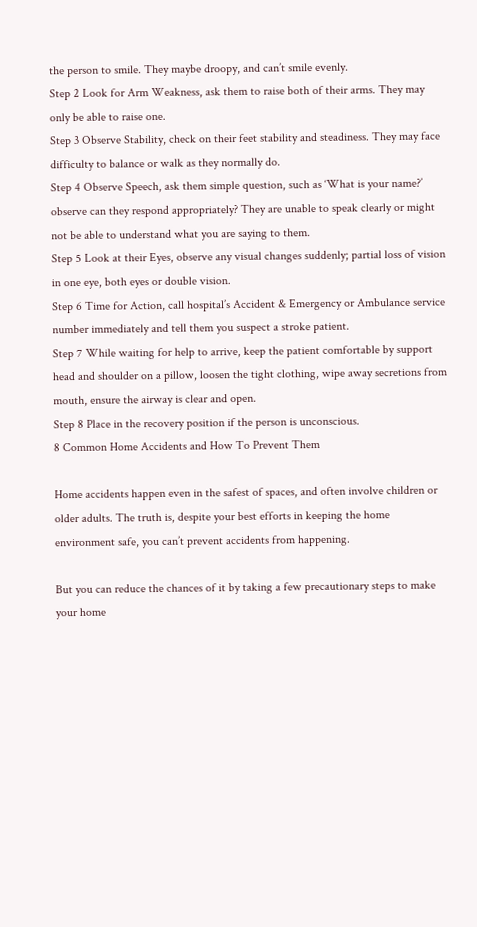the person to smile. They maybe droopy, and can’t smile evenly.
Step 2 Look for Arm Weakness, ask them to raise both of their arms. They may only be able to raise one.
Step 3 Observe Stability, check on their feet stability and steadiness. They may face difficulty to balance or walk as they normally do.
Step 4 Observe Speech, ask them simple question, such as ‘What is your name?’ observe can they respond appropriately? They are unable to speak clearly or might not be able to understand what you are saying to them.
Step 5 Look at their Eyes, observe any visual changes suddenly; partial loss of vision in one eye, both eyes or double vision.
Step 6 Time for Action, call hospital’s Accident & Emergency or Ambulance service number immediately and tell them you suspect a stroke patient.
Step 7 While waiting for help to arrive, keep the patient comfortable by support head and shoulder on a pillow, loosen the tight clothing, wipe away secretions from mouth, ensure the airway is clear and open.
Step 8 Place in the recovery position if the person is unconscious.
8 Common Home Accidents and How To Prevent Them

Home accidents happen even in the safest of spaces, and often involve children or older adults. The truth is, despite your best efforts in keeping the home environment safe, you can’t prevent accidents from happening.

But you can reduce the chances of it by taking a few precautionary steps to make your home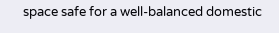space safe for a well-balanced domestic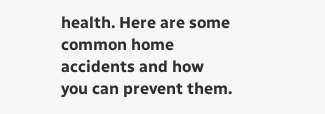health. Here are some common home accidents and how you can prevent them.